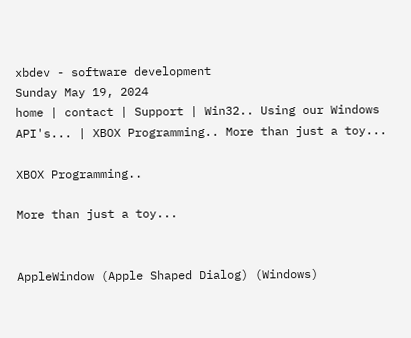xbdev - software development
Sunday May 19, 2024
home | contact | Support | Win32.. Using our Windows API's... | XBOX Programming.. More than just a toy...

XBOX Programming..

More than just a toy...


AppleWindow (Apple Shaped Dialog) (Windows)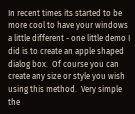In recent times its started to be more cool to have your windows a little different - one little demo I did is to create an apple shaped dialog box.  Of course you can create any size or style you wish using this method.  Very simple the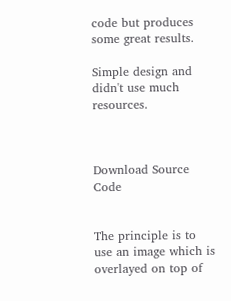code but produces some great results.

Simple design and didn't use much resources.



Download Source Code


The principle is to use an image which is overlayed on top of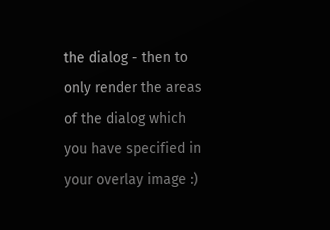the dialog - then to only render the areas of the dialog which you have specified in your overlay image :)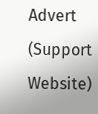Advert (Support Website)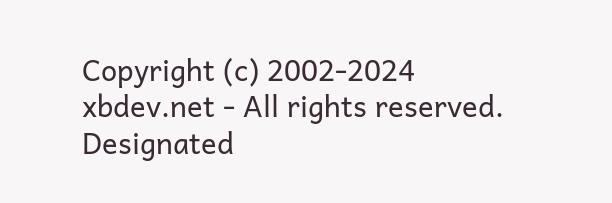Copyright (c) 2002-2024 xbdev.net - All rights reserved.
Designated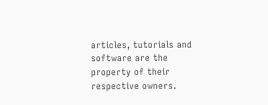articles, tutorials and software are the property of their respective owners.